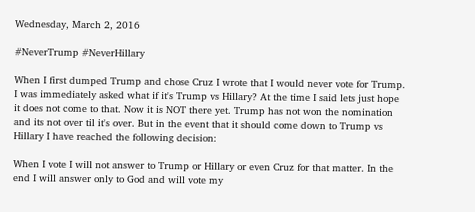Wednesday, March 2, 2016

#NeverTrump #NeverHillary

When I first dumped Trump and chose Cruz I wrote that I would never vote for Trump. I was immediately asked what if it's Trump vs Hillary? At the time I said lets just hope it does not come to that. Now it is NOT there yet. Trump has not won the nomination and its not over til it's over. But in the event that it should come down to Trump vs Hillary I have reached the following decision:

When I vote I will not answer to Trump or Hillary or even Cruz for that matter. In the end I will answer only to God and will vote my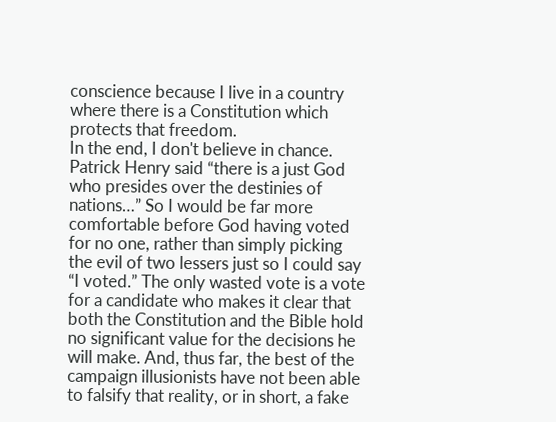conscience because I live in a country where there is a Constitution which protects that freedom.
In the end, I don't believe in chance. Patrick Henry said “there is a just God who presides over the destinies of nations…” So I would be far more comfortable before God having voted for no one, rather than simply picking the evil of two lessers just so I could say “I voted.” The only wasted vote is a vote for a candidate who makes it clear that both the Constitution and the Bible hold no significant value for the decisions he will make. And, thus far, the best of the campaign illusionists have not been able to falsify that reality, or in short, a fake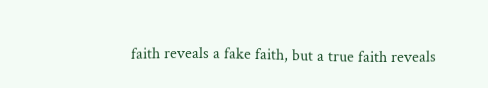faith reveals a fake faith, but a true faith reveals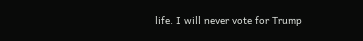life. I will never vote for Trump